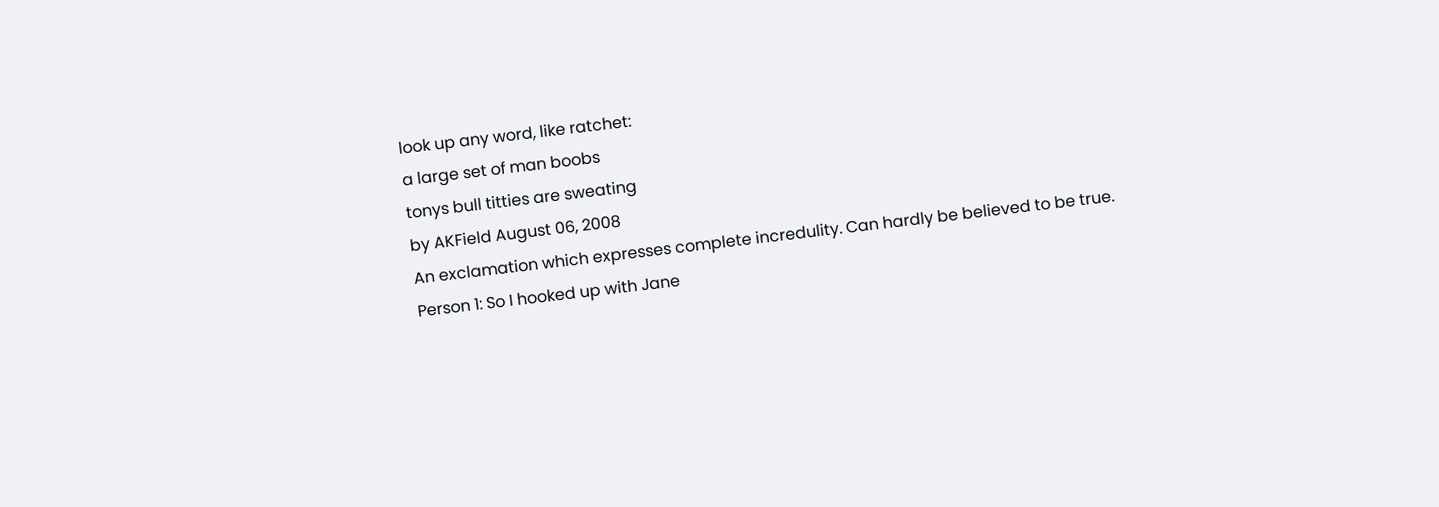look up any word, like ratchet:
a large set of man boobs
tonys bull titties are sweating
by AKField August 06, 2008
An exclamation which expresses complete incredulity. Can hardly be believed to be true.
Person 1: So I hooked up with Jane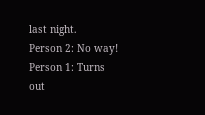last night.
Person 2: No way!
Person 1: Turns out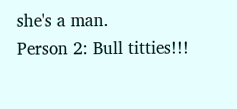she's a man.
Person 2: Bull titties!!!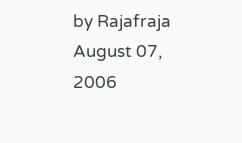by Rajafraja August 07, 2006